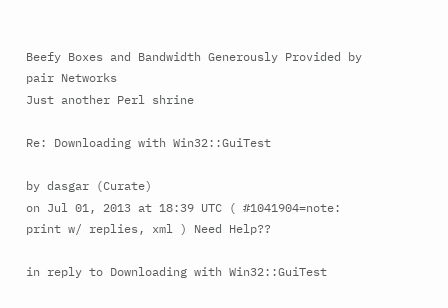Beefy Boxes and Bandwidth Generously Provided by pair Networks
Just another Perl shrine

Re: Downloading with Win32::GuiTest

by dasgar (Curate)
on Jul 01, 2013 at 18:39 UTC ( #1041904=note: print w/ replies, xml ) Need Help??

in reply to Downloading with Win32::GuiTest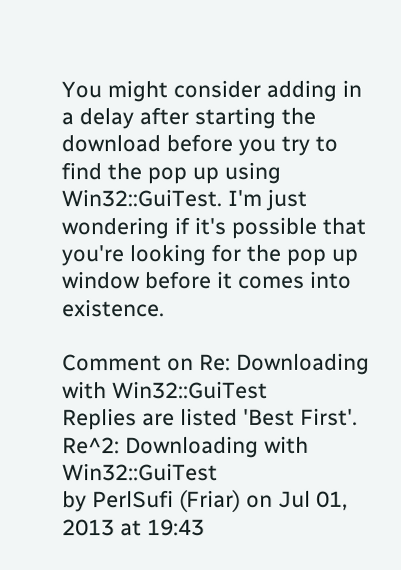You might consider adding in a delay after starting the download before you try to find the pop up using Win32::GuiTest. I'm just wondering if it's possible that you're looking for the pop up window before it comes into existence.

Comment on Re: Downloading with Win32::GuiTest
Replies are listed 'Best First'.
Re^2: Downloading with Win32::GuiTest
by PerlSufi (Friar) on Jul 01, 2013 at 19:43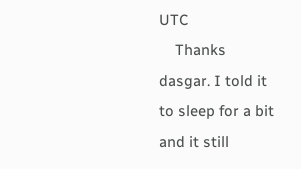UTC
    Thanks dasgar. I told it to sleep for a bit and it still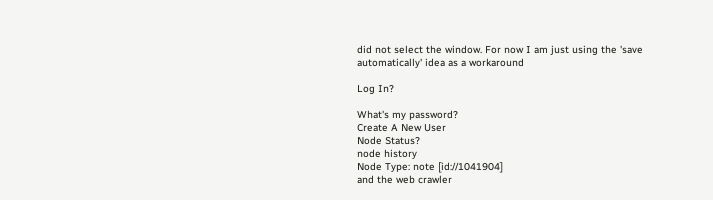did not select the window. For now I am just using the 'save automatically' idea as a workaround

Log In?

What's my password?
Create A New User
Node Status?
node history
Node Type: note [id://1041904]
and the web crawler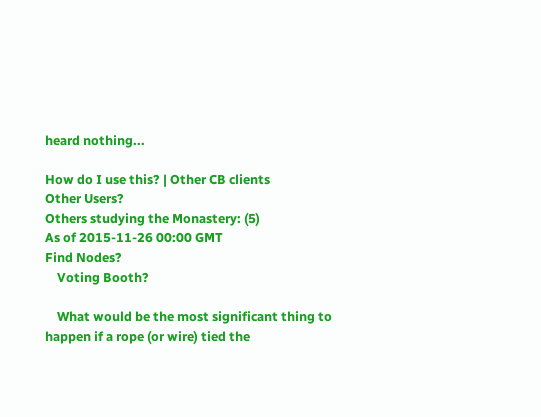heard nothing...

How do I use this? | Other CB clients
Other Users?
Others studying the Monastery: (5)
As of 2015-11-26 00:00 GMT
Find Nodes?
    Voting Booth?

    What would be the most significant thing to happen if a rope (or wire) tied the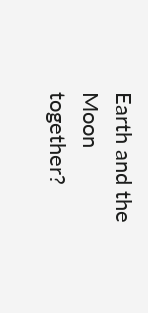Earth and the Moon together?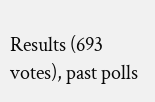Results (693 votes), past polls